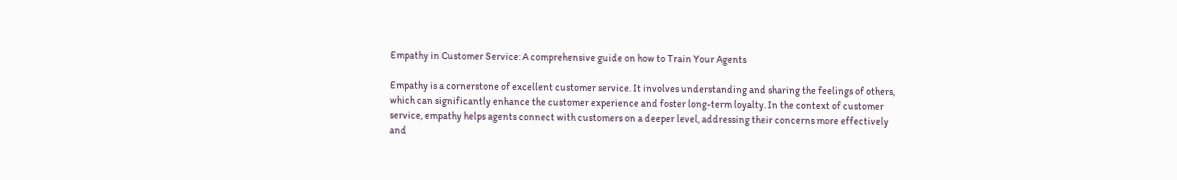Empathy in Customer Service: A comprehensive guide on how to Train Your Agents

Empathy is a cornerstone of excellent customer service. It involves understanding and sharing the feelings of others, which can significantly enhance the customer experience and foster long-term loyalty. In the context of customer service, empathy helps agents connect with customers on a deeper level, addressing their concerns more effectively and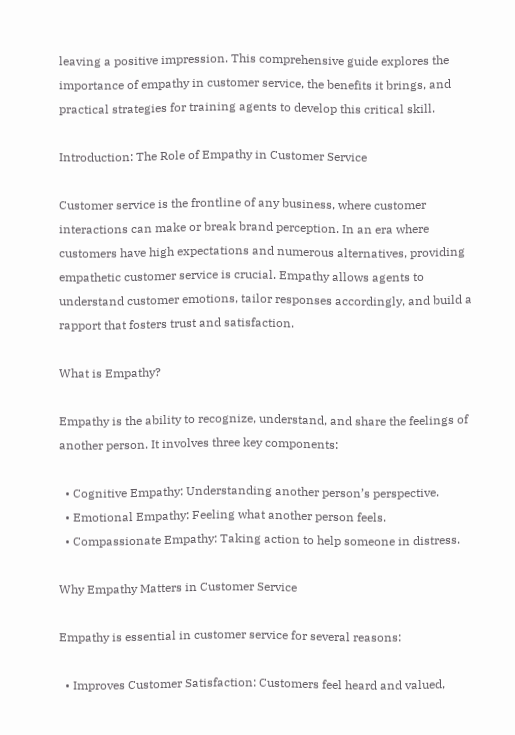leaving a positive impression. This comprehensive guide explores the importance of empathy in customer service, the benefits it brings, and practical strategies for training agents to develop this critical skill.

Introduction: The Role of Empathy in Customer Service

Customer service is the frontline of any business, where customer interactions can make or break brand perception. In an era where customers have high expectations and numerous alternatives, providing empathetic customer service is crucial. Empathy allows agents to understand customer emotions, tailor responses accordingly, and build a rapport that fosters trust and satisfaction.

What is Empathy?

Empathy is the ability to recognize, understand, and share the feelings of another person. It involves three key components:

  • Cognitive Empathy: Understanding another person’s perspective.
  • Emotional Empathy: Feeling what another person feels.
  • Compassionate Empathy: Taking action to help someone in distress.

Why Empathy Matters in Customer Service

Empathy is essential in customer service for several reasons:

  • Improves Customer Satisfaction: Customers feel heard and valued,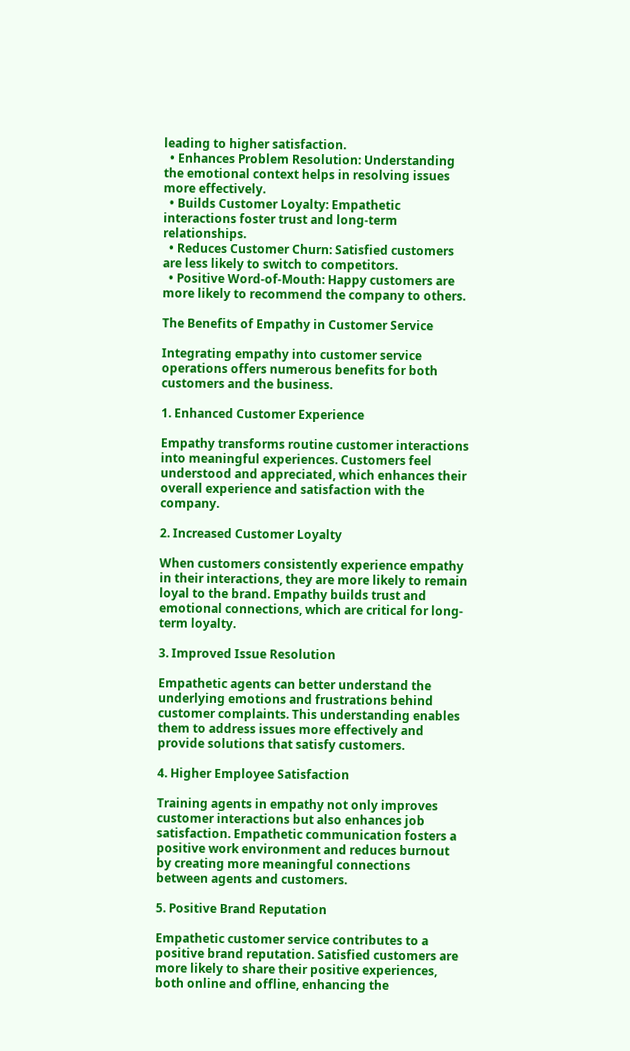leading to higher satisfaction.
  • Enhances Problem Resolution: Understanding the emotional context helps in resolving issues more effectively.
  • Builds Customer Loyalty: Empathetic interactions foster trust and long-term relationships.
  • Reduces Customer Churn: Satisfied customers are less likely to switch to competitors.
  • Positive Word-of-Mouth: Happy customers are more likely to recommend the company to others.

The Benefits of Empathy in Customer Service

Integrating empathy into customer service operations offers numerous benefits for both customers and the business.

1. Enhanced Customer Experience

Empathy transforms routine customer interactions into meaningful experiences. Customers feel understood and appreciated, which enhances their overall experience and satisfaction with the company.

2. Increased Customer Loyalty

When customers consistently experience empathy in their interactions, they are more likely to remain loyal to the brand. Empathy builds trust and emotional connections, which are critical for long-term loyalty.

3. Improved Issue Resolution

Empathetic agents can better understand the underlying emotions and frustrations behind customer complaints. This understanding enables them to address issues more effectively and provide solutions that satisfy customers.

4. Higher Employee Satisfaction

Training agents in empathy not only improves customer interactions but also enhances job satisfaction. Empathetic communication fosters a positive work environment and reduces burnout by creating more meaningful connections between agents and customers.

5. Positive Brand Reputation

Empathetic customer service contributes to a positive brand reputation. Satisfied customers are more likely to share their positive experiences, both online and offline, enhancing the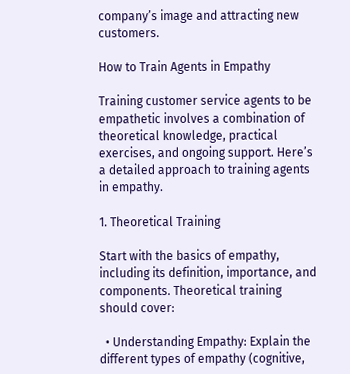company’s image and attracting new customers.

How to Train Agents in Empathy

Training customer service agents to be empathetic involves a combination of theoretical knowledge, practical exercises, and ongoing support. Here’s a detailed approach to training agents in empathy.

1. Theoretical Training

Start with the basics of empathy, including its definition, importance, and components. Theoretical training should cover:

  • Understanding Empathy: Explain the different types of empathy (cognitive,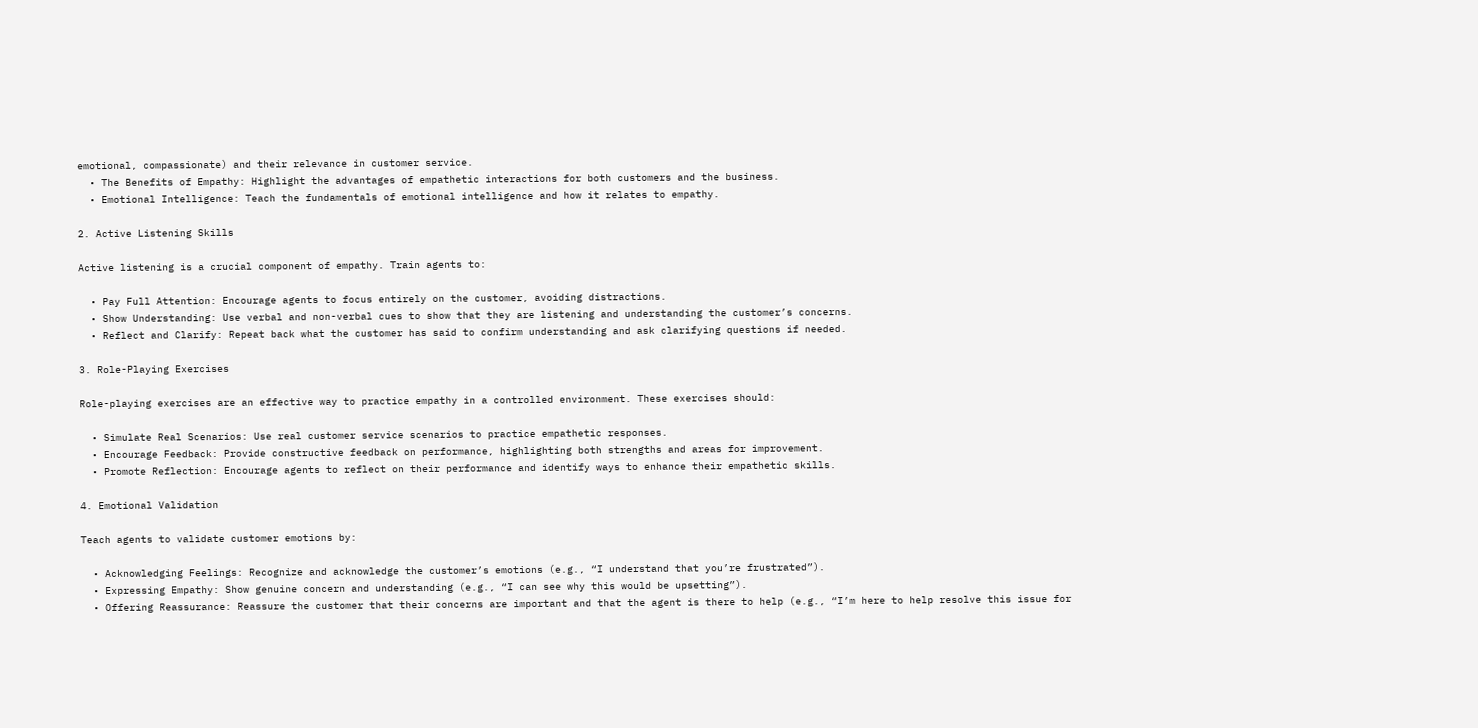emotional, compassionate) and their relevance in customer service.
  • The Benefits of Empathy: Highlight the advantages of empathetic interactions for both customers and the business.
  • Emotional Intelligence: Teach the fundamentals of emotional intelligence and how it relates to empathy.

2. Active Listening Skills

Active listening is a crucial component of empathy. Train agents to:

  • Pay Full Attention: Encourage agents to focus entirely on the customer, avoiding distractions.
  • Show Understanding: Use verbal and non-verbal cues to show that they are listening and understanding the customer’s concerns.
  • Reflect and Clarify: Repeat back what the customer has said to confirm understanding and ask clarifying questions if needed.

3. Role-Playing Exercises

Role-playing exercises are an effective way to practice empathy in a controlled environment. These exercises should:

  • Simulate Real Scenarios: Use real customer service scenarios to practice empathetic responses.
  • Encourage Feedback: Provide constructive feedback on performance, highlighting both strengths and areas for improvement.
  • Promote Reflection: Encourage agents to reflect on their performance and identify ways to enhance their empathetic skills.

4. Emotional Validation

Teach agents to validate customer emotions by:

  • Acknowledging Feelings: Recognize and acknowledge the customer’s emotions (e.g., “I understand that you’re frustrated”).
  • Expressing Empathy: Show genuine concern and understanding (e.g., “I can see why this would be upsetting”).
  • Offering Reassurance: Reassure the customer that their concerns are important and that the agent is there to help (e.g., “I’m here to help resolve this issue for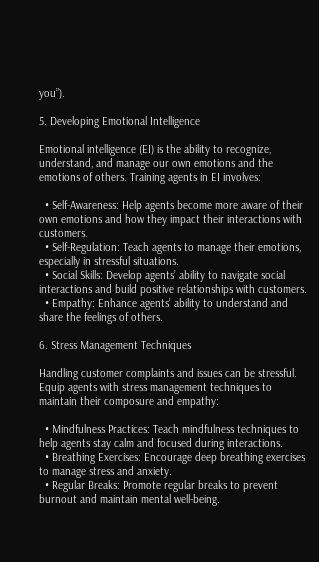you”).

5. Developing Emotional Intelligence

Emotional intelligence (EI) is the ability to recognize, understand, and manage our own emotions and the emotions of others. Training agents in EI involves:

  • Self-Awareness: Help agents become more aware of their own emotions and how they impact their interactions with customers.
  • Self-Regulation: Teach agents to manage their emotions, especially in stressful situations.
  • Social Skills: Develop agents’ ability to navigate social interactions and build positive relationships with customers.
  • Empathy: Enhance agents’ ability to understand and share the feelings of others.

6. Stress Management Techniques

Handling customer complaints and issues can be stressful. Equip agents with stress management techniques to maintain their composure and empathy:

  • Mindfulness Practices: Teach mindfulness techniques to help agents stay calm and focused during interactions.
  • Breathing Exercises: Encourage deep breathing exercises to manage stress and anxiety.
  • Regular Breaks: Promote regular breaks to prevent burnout and maintain mental well-being.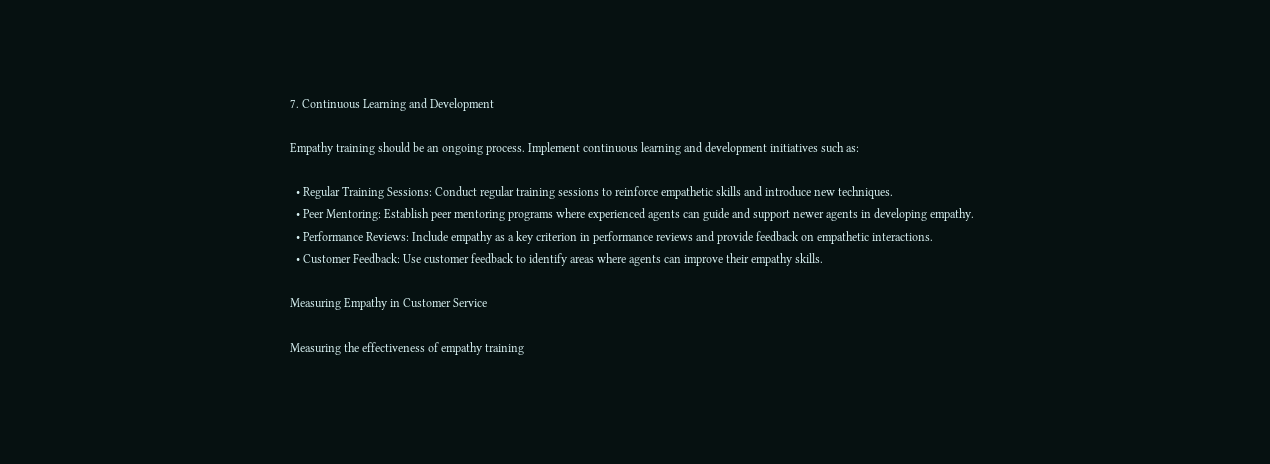7. Continuous Learning and Development

Empathy training should be an ongoing process. Implement continuous learning and development initiatives such as:

  • Regular Training Sessions: Conduct regular training sessions to reinforce empathetic skills and introduce new techniques.
  • Peer Mentoring: Establish peer mentoring programs where experienced agents can guide and support newer agents in developing empathy.
  • Performance Reviews: Include empathy as a key criterion in performance reviews and provide feedback on empathetic interactions.
  • Customer Feedback: Use customer feedback to identify areas where agents can improve their empathy skills.

Measuring Empathy in Customer Service

Measuring the effectiveness of empathy training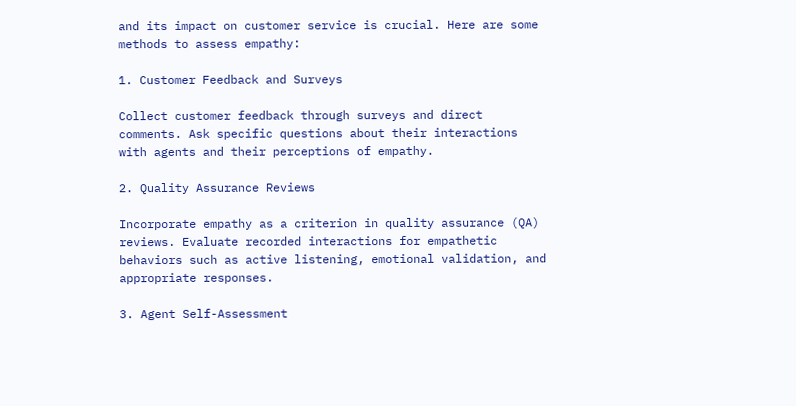and its impact on customer service is crucial. Here are some methods to assess empathy:

1. Customer Feedback and Surveys

Collect customer feedback through surveys and direct comments. Ask specific questions about their interactions with agents and their perceptions of empathy.

2. Quality Assurance Reviews

Incorporate empathy as a criterion in quality assurance (QA) reviews. Evaluate recorded interactions for empathetic behaviors such as active listening, emotional validation, and appropriate responses.

3. Agent Self-Assessment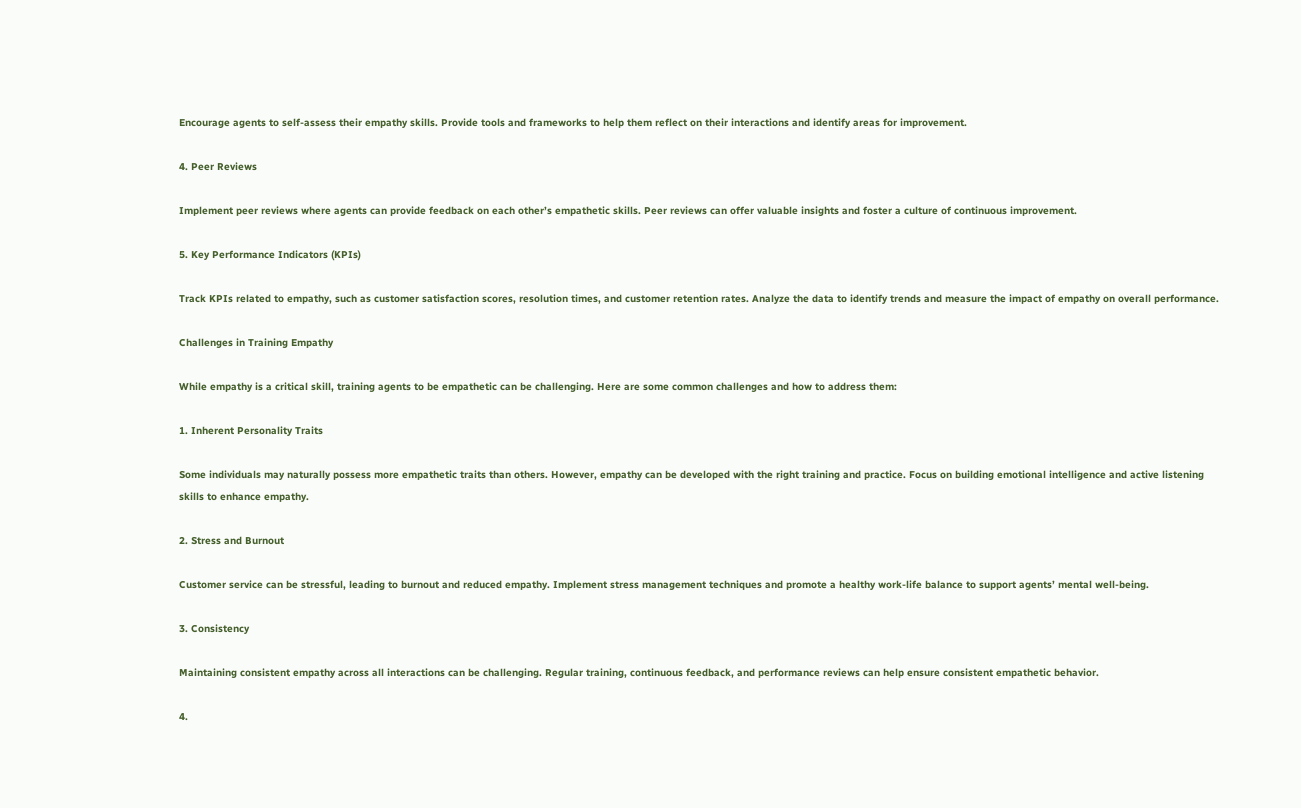Encourage agents to self-assess their empathy skills. Provide tools and frameworks to help them reflect on their interactions and identify areas for improvement.

4. Peer Reviews

Implement peer reviews where agents can provide feedback on each other’s empathetic skills. Peer reviews can offer valuable insights and foster a culture of continuous improvement.

5. Key Performance Indicators (KPIs)

Track KPIs related to empathy, such as customer satisfaction scores, resolution times, and customer retention rates. Analyze the data to identify trends and measure the impact of empathy on overall performance.

Challenges in Training Empathy

While empathy is a critical skill, training agents to be empathetic can be challenging. Here are some common challenges and how to address them:

1. Inherent Personality Traits

Some individuals may naturally possess more empathetic traits than others. However, empathy can be developed with the right training and practice. Focus on building emotional intelligence and active listening skills to enhance empathy.

2. Stress and Burnout

Customer service can be stressful, leading to burnout and reduced empathy. Implement stress management techniques and promote a healthy work-life balance to support agents’ mental well-being.

3. Consistency

Maintaining consistent empathy across all interactions can be challenging. Regular training, continuous feedback, and performance reviews can help ensure consistent empathetic behavior.

4.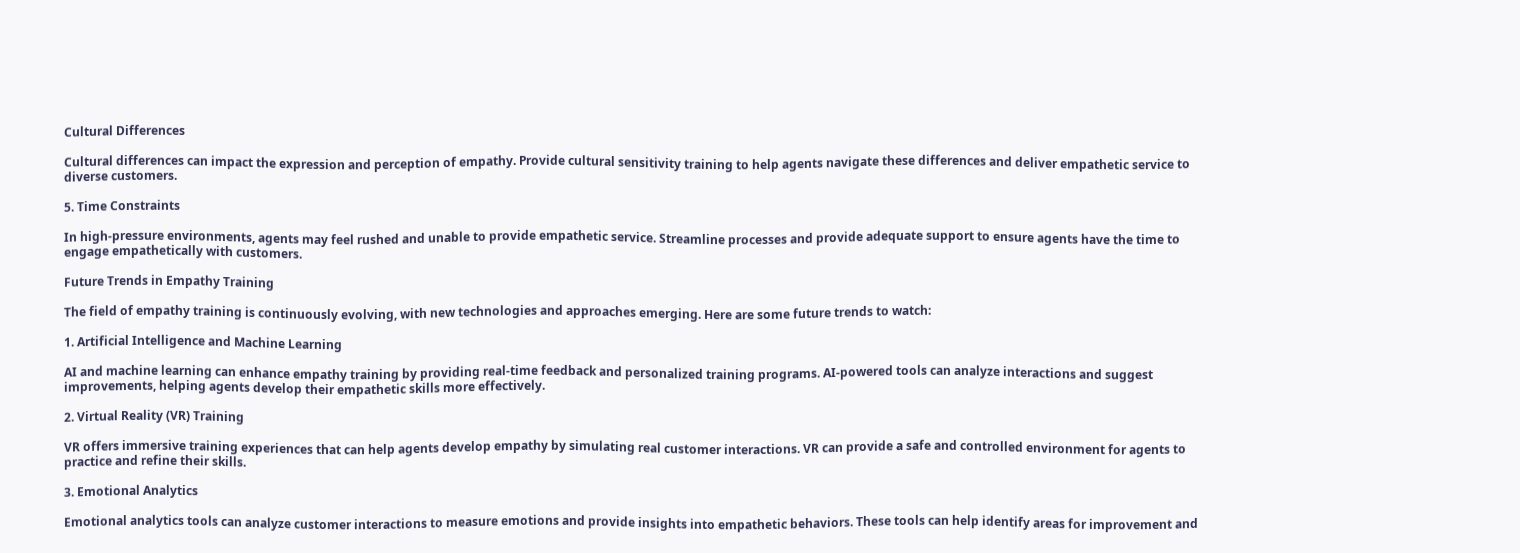Cultural Differences

Cultural differences can impact the expression and perception of empathy. Provide cultural sensitivity training to help agents navigate these differences and deliver empathetic service to diverse customers.

5. Time Constraints

In high-pressure environments, agents may feel rushed and unable to provide empathetic service. Streamline processes and provide adequate support to ensure agents have the time to engage empathetically with customers.

Future Trends in Empathy Training

The field of empathy training is continuously evolving, with new technologies and approaches emerging. Here are some future trends to watch:

1. Artificial Intelligence and Machine Learning

AI and machine learning can enhance empathy training by providing real-time feedback and personalized training programs. AI-powered tools can analyze interactions and suggest improvements, helping agents develop their empathetic skills more effectively.

2. Virtual Reality (VR) Training

VR offers immersive training experiences that can help agents develop empathy by simulating real customer interactions. VR can provide a safe and controlled environment for agents to practice and refine their skills.

3. Emotional Analytics

Emotional analytics tools can analyze customer interactions to measure emotions and provide insights into empathetic behaviors. These tools can help identify areas for improvement and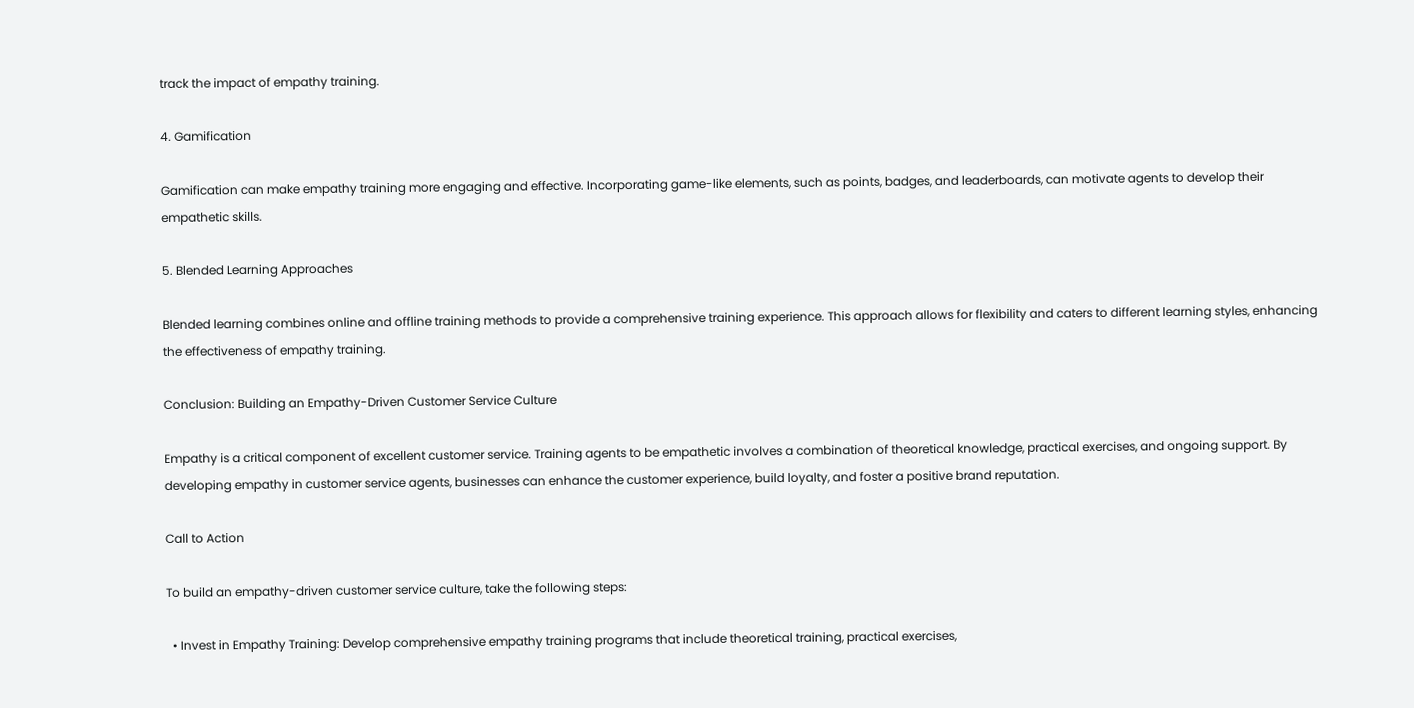track the impact of empathy training.

4. Gamification

Gamification can make empathy training more engaging and effective. Incorporating game-like elements, such as points, badges, and leaderboards, can motivate agents to develop their empathetic skills.

5. Blended Learning Approaches

Blended learning combines online and offline training methods to provide a comprehensive training experience. This approach allows for flexibility and caters to different learning styles, enhancing the effectiveness of empathy training.

Conclusion: Building an Empathy-Driven Customer Service Culture

Empathy is a critical component of excellent customer service. Training agents to be empathetic involves a combination of theoretical knowledge, practical exercises, and ongoing support. By developing empathy in customer service agents, businesses can enhance the customer experience, build loyalty, and foster a positive brand reputation.

Call to Action

To build an empathy-driven customer service culture, take the following steps:

  • Invest in Empathy Training: Develop comprehensive empathy training programs that include theoretical training, practical exercises,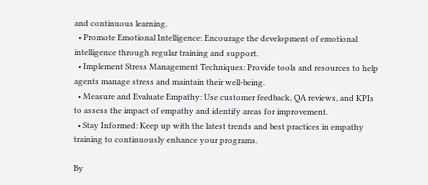and continuous learning.
  • Promote Emotional Intelligence: Encourage the development of emotional intelligence through regular training and support.
  • Implement Stress Management Techniques: Provide tools and resources to help agents manage stress and maintain their well-being.
  • Measure and Evaluate Empathy: Use customer feedback, QA reviews, and KPIs to assess the impact of empathy and identify areas for improvement.
  • Stay Informed: Keep up with the latest trends and best practices in empathy training to continuously enhance your programs.

By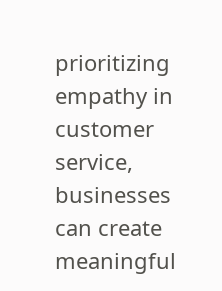prioritizing empathy in customer service, businesses can create meaningful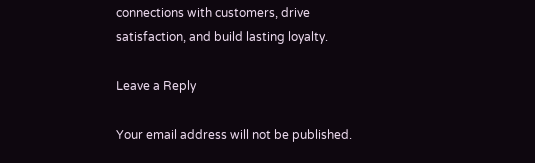connections with customers, drive satisfaction, and build lasting loyalty.

Leave a Reply

Your email address will not be published.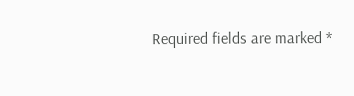Required fields are marked *